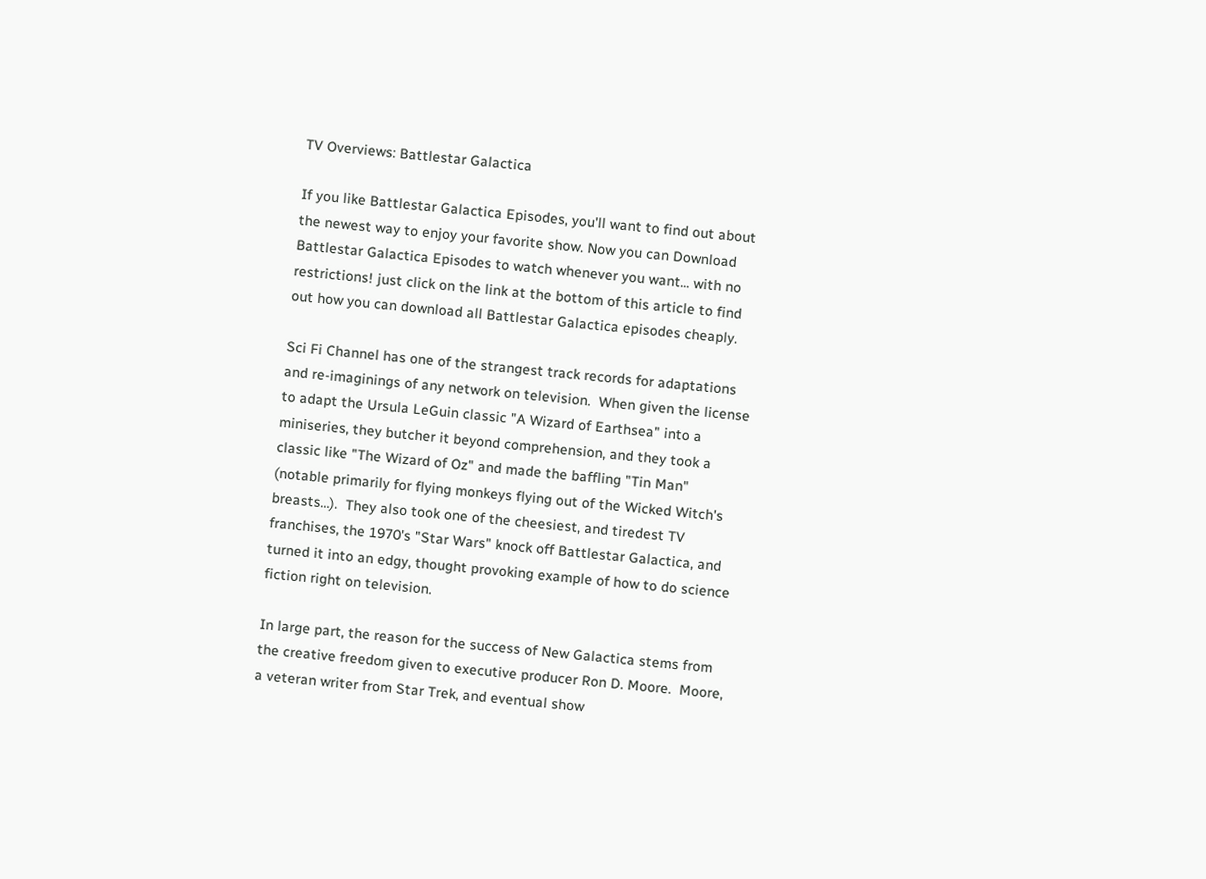TV Overviews: Battlestar Galactica

If you like Battlestar Galactica Episodes, you'll want to find out about the newest way to enjoy your favorite show. Now you can Download Battlestar Galactica Episodes to watch whenever you want... with no restrictions! just click on the link at the bottom of this article to find out how you can download all Battlestar Galactica episodes cheaply.

Sci Fi Channel has one of the strangest track records for adaptations and re-imaginings of any network on television.  When given the license to adapt the Ursula LeGuin classic "A Wizard of Earthsea" into a miniseries, they butcher it beyond comprehension, and they took a classic like "The Wizard of Oz" and made the baffling "Tin Man" (notable primarily for flying monkeys flying out of the Wicked Witch's breasts…).  They also took one of the cheesiest, and tiredest TV franchises, the 1970's "Star Wars" knock off Battlestar Galactica, and turned it into an edgy, thought provoking example of how to do science fiction right on television.

In large part, the reason for the success of New Galactica stems from the creative freedom given to executive producer Ron D. Moore.  Moore, a veteran writer from Star Trek, and eventual show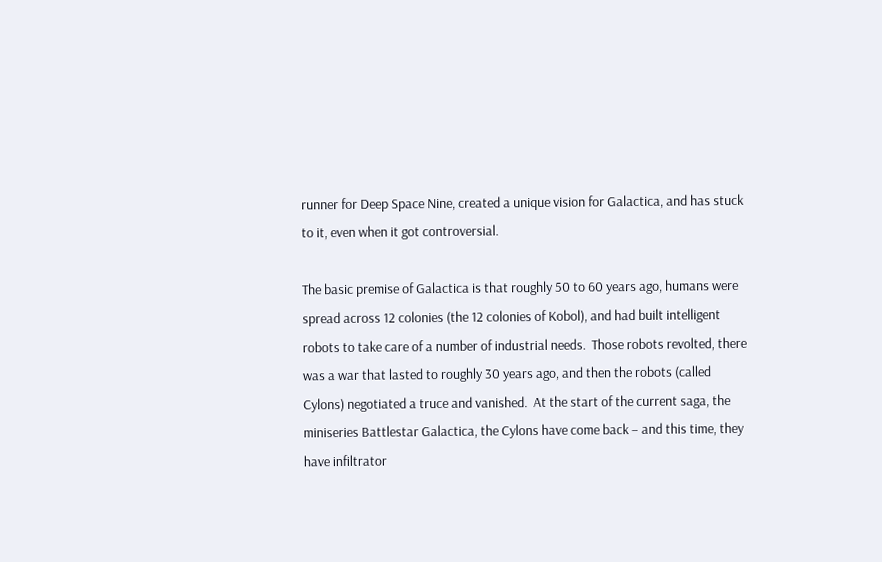runner for Deep Space Nine, created a unique vision for Galactica, and has stuck to it, even when it got controversial.

The basic premise of Galactica is that roughly 50 to 60 years ago, humans were spread across 12 colonies (the 12 colonies of Kobol), and had built intelligent robots to take care of a number of industrial needs.  Those robots revolted, there was a war that lasted to roughly 30 years ago, and then the robots (called Cylons) negotiated a truce and vanished.  At the start of the current saga, the miniseries Battlestar Galactica, the Cylons have come back – and this time, they have infiltrator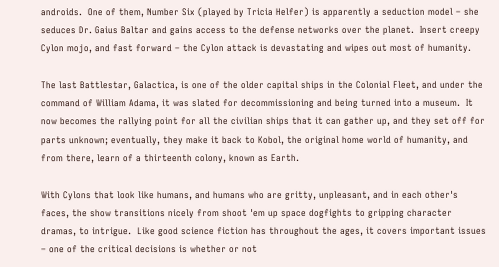androids.  One of them, Number Six (played by Tricia Helfer) is apparently a seduction model – she seduces Dr. Gaius Baltar and gains access to the defense networks over the planet.  Insert creepy Cylon mojo, and fast forward – the Cylon attack is devastating and wipes out most of humanity.

The last Battlestar, Galactica, is one of the older capital ships in the Colonial Fleet, and under the command of William Adama, it was slated for decommissioning and being turned into a museum.  It now becomes the rallying point for all the civilian ships that it can gather up, and they set off for parts unknown; eventually, they make it back to Kobol, the original home world of humanity, and from there, learn of a thirteenth colony, known as Earth.

With Cylons that look like humans, and humans who are gritty, unpleasant, and in each other's faces, the show transitions nicely from shoot 'em up space dogfights to gripping character dramas, to intrigue.  Like good science fiction has throughout the ages, it covers important issues – one of the critical decisions is whether or not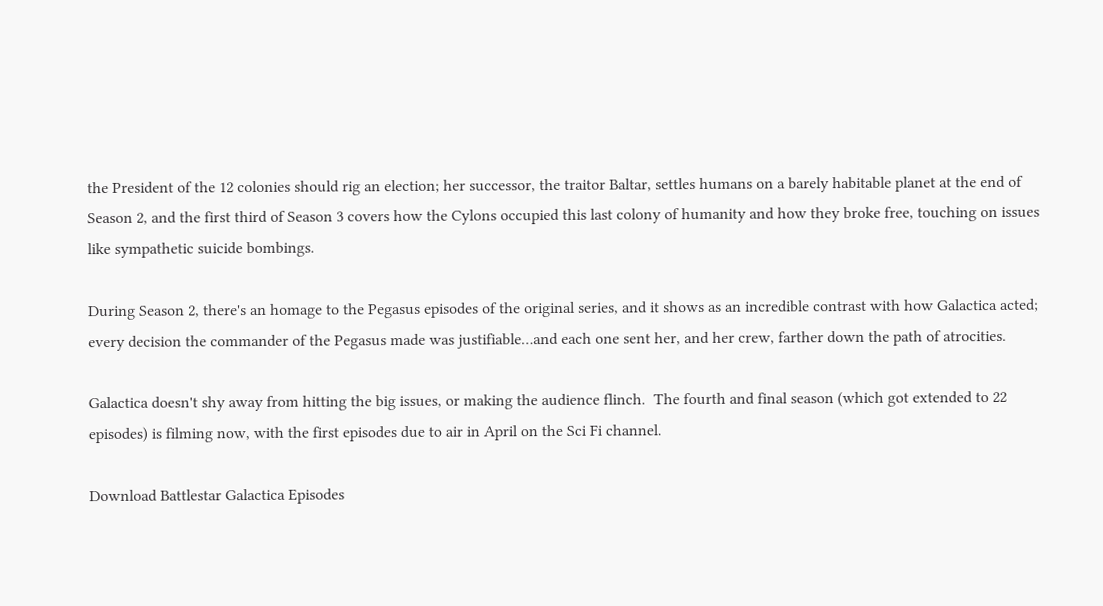the President of the 12 colonies should rig an election; her successor, the traitor Baltar, settles humans on a barely habitable planet at the end of Season 2, and the first third of Season 3 covers how the Cylons occupied this last colony of humanity and how they broke free, touching on issues like sympathetic suicide bombings.

During Season 2, there's an homage to the Pegasus episodes of the original series, and it shows as an incredible contrast with how Galactica acted; every decision the commander of the Pegasus made was justifiable…and each one sent her, and her crew, farther down the path of atrocities.

Galactica doesn't shy away from hitting the big issues, or making the audience flinch.  The fourth and final season (which got extended to 22 episodes) is filming now, with the first episodes due to air in April on the Sci Fi channel.

Download Battlestar Galactica Episodes